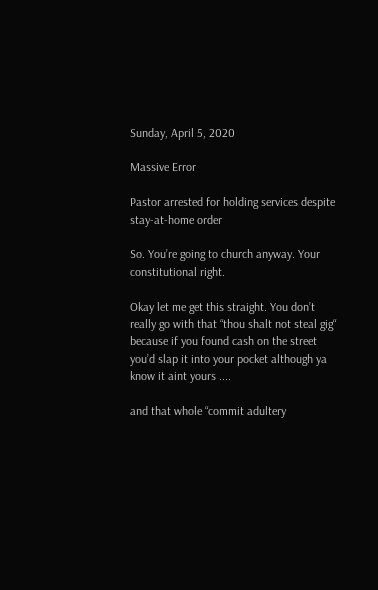Sunday, April 5, 2020

Massive Error

Pastor arrested for holding services despite stay-at-home order

So. You’re going to church anyway. Your constitutional right.

Okay let me get this straight. You don’t really go with that “thou shalt not steal gig“ because if you found cash on the street you’d slap it into your pocket although ya know it aint yours ....

and that whole “commit adultery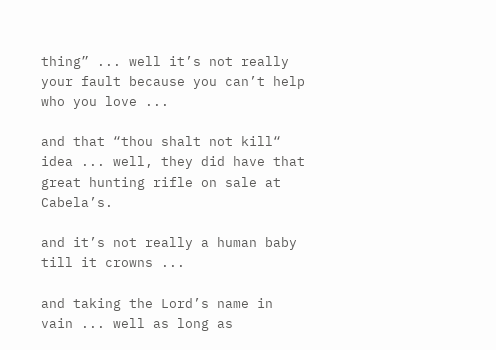thing” ... well it’s not really your fault because you can’t help who you love ...

and that “thou shalt not kill“ idea ... well, they did have that great hunting rifle on sale at Cabela’s.

and it’s not really a human baby till it crowns ...

and taking the Lord’s name in vain ... well as long as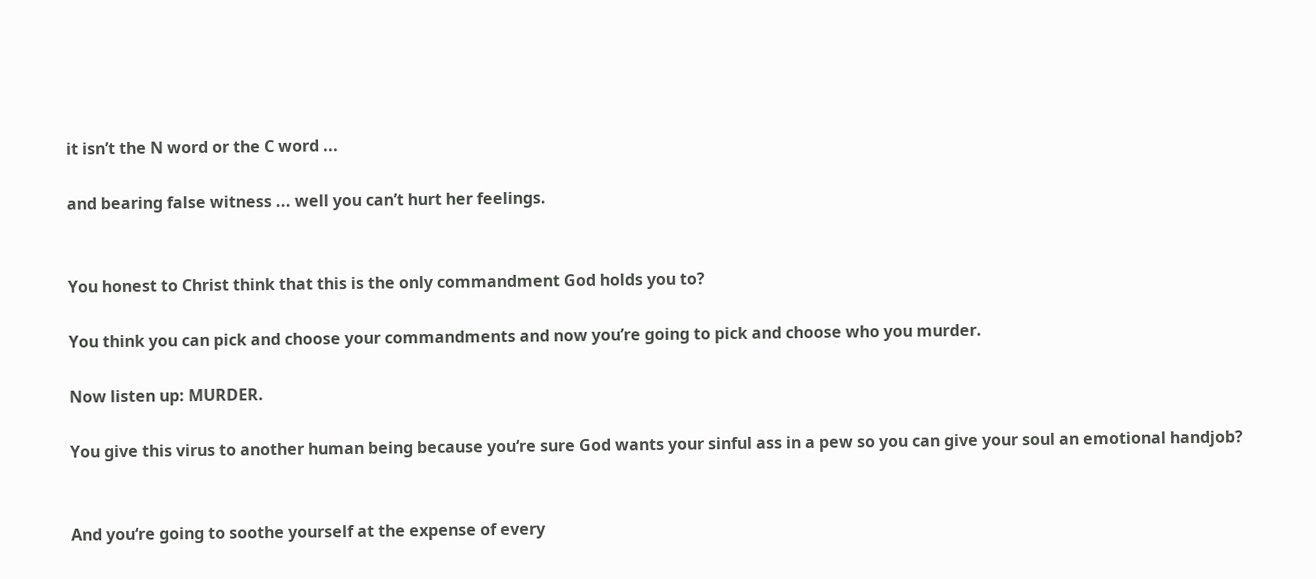it isn’t the N word or the C word ...

and bearing false witness ... well you can’t hurt her feelings.


You honest to Christ think that this is the only commandment God holds you to?

You think you can pick and choose your commandments and now you’re going to pick and choose who you murder.

Now listen up: MURDER.

You give this virus to another human being because you‘re sure God wants your sinful ass in a pew so you can give your soul an emotional handjob?


And you‘re going to soothe yourself at the expense of every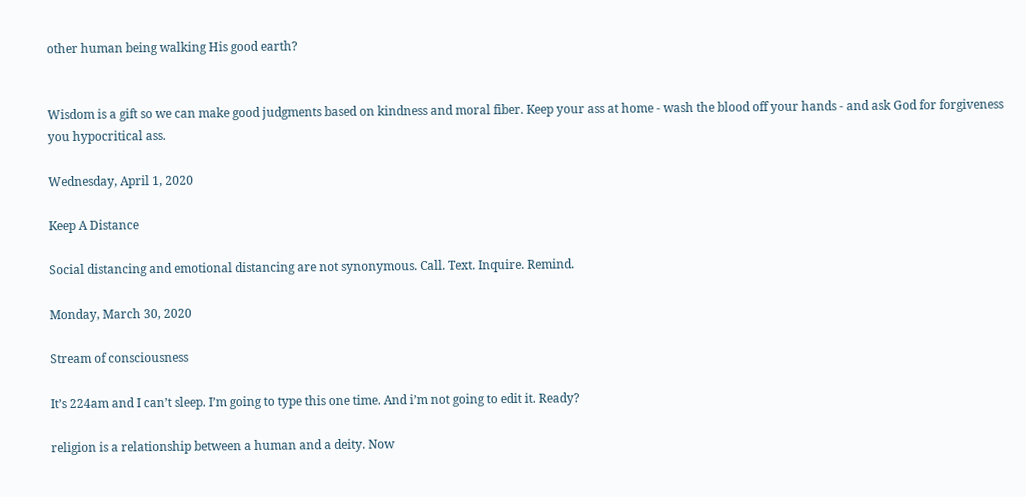other human being walking His good earth?


Wisdom is a gift so we can make good judgments based on kindness and moral fiber. Keep your ass at home - wash the blood off your hands - and ask God for forgiveness you hypocritical ass.

Wednesday, April 1, 2020

Keep A Distance

Social distancing and emotional distancing are not synonymous. Call. Text. Inquire. Remind.

Monday, March 30, 2020

Stream of consciousness

It’s 224am and I can’t sleep. I’m going to type this one time. And i’m not going to edit it. Ready?

religion is a relationship between a human and a deity. Now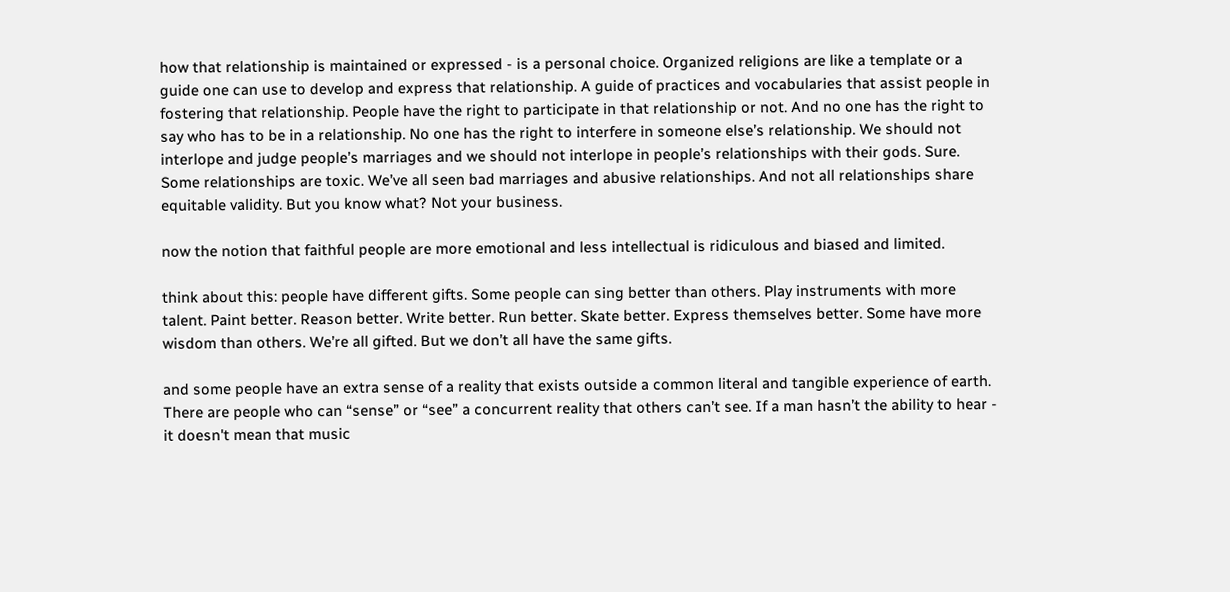how that relationship is maintained or expressed - is a personal choice. Organized religions are like a template or a guide one can use to develop and express that relationship. A guide of practices and vocabularies that assist people in fostering that relationship. People have the right to participate in that relationship or not. And no one has the right to say who has to be in a relationship. No one has the right to interfere in someone else’s relationship. We should not interlope and judge people’s marriages and we should not interlope in people’s relationships with their gods. Sure. Some relationships are toxic. We’ve all seen bad marriages and abusive relationships. And not all relationships share equitable validity. But you know what? Not your business.

now the notion that faithful people are more emotional and less intellectual is ridiculous and biased and limited.

think about this: people have different gifts. Some people can sing better than others. Play instruments with more talent. Paint better. Reason better. Write better. Run better. Skate better. Express themselves better. Some have more wisdom than others. We’re all gifted. But we don’t all have the same gifts.

and some people have an extra sense of a reality that exists outside a common literal and tangible experience of earth. There are people who can “sense” or “see” a concurrent reality that others can’t see. If a man hasn’t the ability to hear - it doesn't mean that music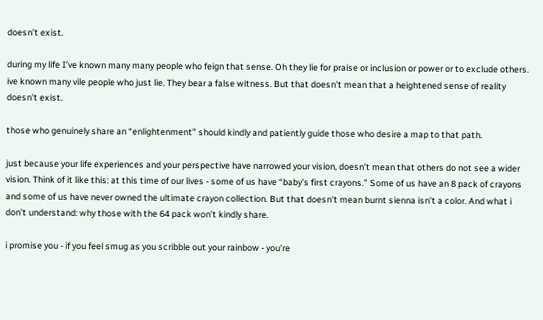doesn’t exist.

during my life I’ve known many many people who feign that sense. Oh they lie for praise or inclusion or power or to exclude others. ive known many vile people who just lie. They bear a false witness. But that doesn’t mean that a heightened sense of reality doesn’t exist.

those who genuinely share an “enlightenment” should kindly and patiently guide those who desire a map to that path.

just because your life experiences and your perspective have narrowed your vision, doesn’t mean that others do not see a wider vision. Think of it like this: at this time of our lives - some of us have “baby’s first crayons.” Some of us have an 8 pack of crayons and some of us have never owned the ultimate crayon collection. But that doesn’t mean burnt sienna isn’t a color. And what i don’t understand: why those with the 64 pack won’t kindly share.

i promise you - if you feel smug as you scribble out your rainbow - you’re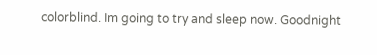colorblind. Im going to try and sleep now. Goodnight